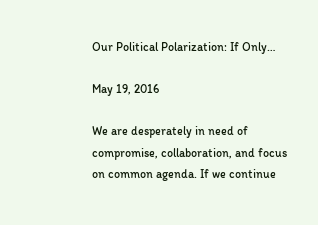Our Political Polarization: If Only…

May 19, 2016

We are desperately in need of compromise, collaboration, and focus on common agenda. If we continue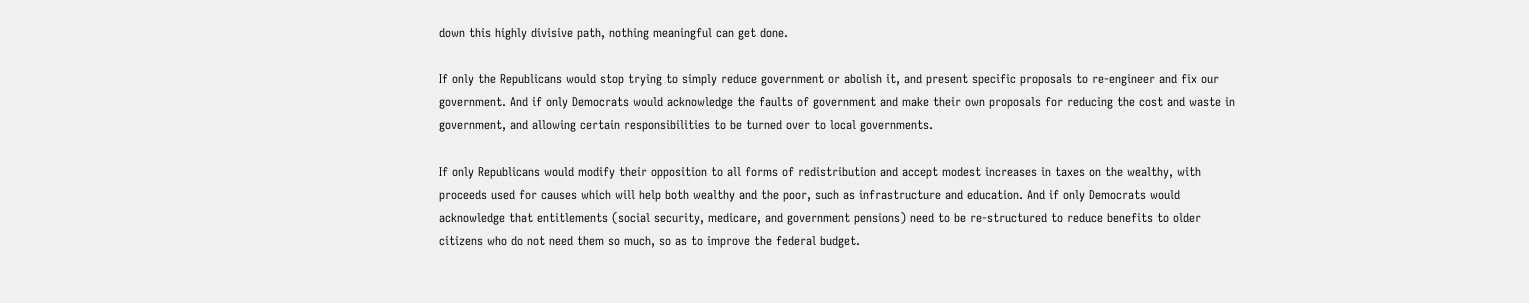down this highly divisive path, nothing meaningful can get done.

If only the Republicans would stop trying to simply reduce government or abolish it, and present specific proposals to re-engineer and fix our government. And if only Democrats would acknowledge the faults of government and make their own proposals for reducing the cost and waste in government, and allowing certain responsibilities to be turned over to local governments.

If only Republicans would modify their opposition to all forms of redistribution and accept modest increases in taxes on the wealthy, with proceeds used for causes which will help both wealthy and the poor, such as infrastructure and education. And if only Democrats would acknowledge that entitlements (social security, medicare, and government pensions) need to be re-structured to reduce benefits to older citizens who do not need them so much, so as to improve the federal budget.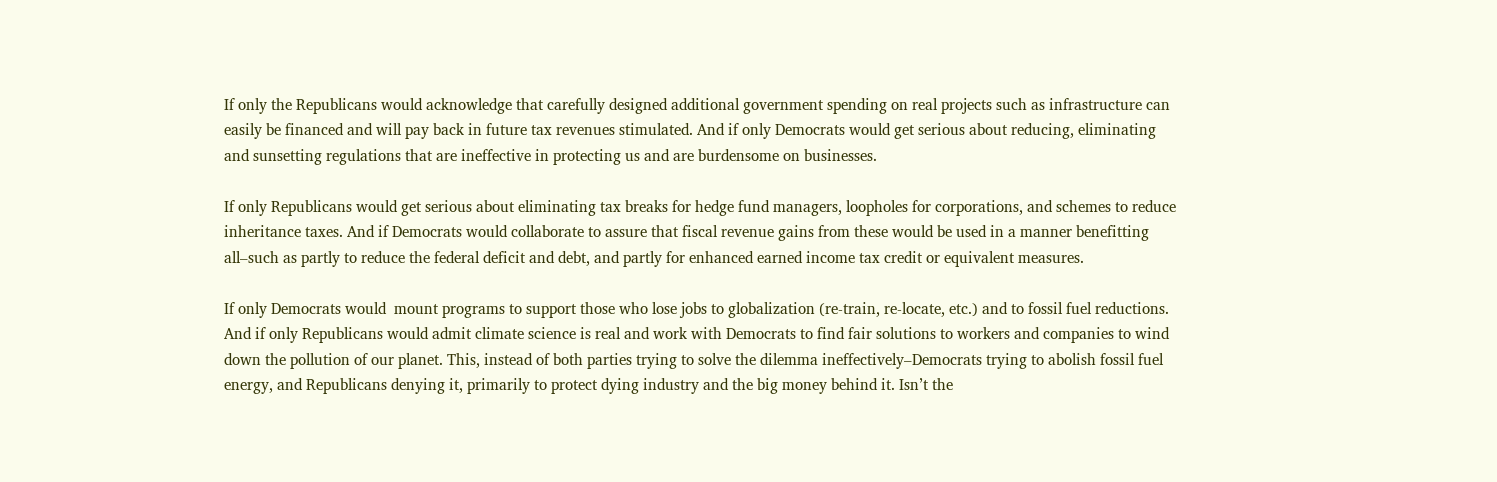If only the Republicans would acknowledge that carefully designed additional government spending on real projects such as infrastructure can easily be financed and will pay back in future tax revenues stimulated. And if only Democrats would get serious about reducing, eliminating and sunsetting regulations that are ineffective in protecting us and are burdensome on businesses.

If only Republicans would get serious about eliminating tax breaks for hedge fund managers, loopholes for corporations, and schemes to reduce inheritance taxes. And if Democrats would collaborate to assure that fiscal revenue gains from these would be used in a manner benefitting all–such as partly to reduce the federal deficit and debt, and partly for enhanced earned income tax credit or equivalent measures.

If only Democrats would  mount programs to support those who lose jobs to globalization (re-train, re-locate, etc.) and to fossil fuel reductions. And if only Republicans would admit climate science is real and work with Democrats to find fair solutions to workers and companies to wind down the pollution of our planet. This, instead of both parties trying to solve the dilemma ineffectively–Democrats trying to abolish fossil fuel energy, and Republicans denying it, primarily to protect dying industry and the big money behind it. Isn’t the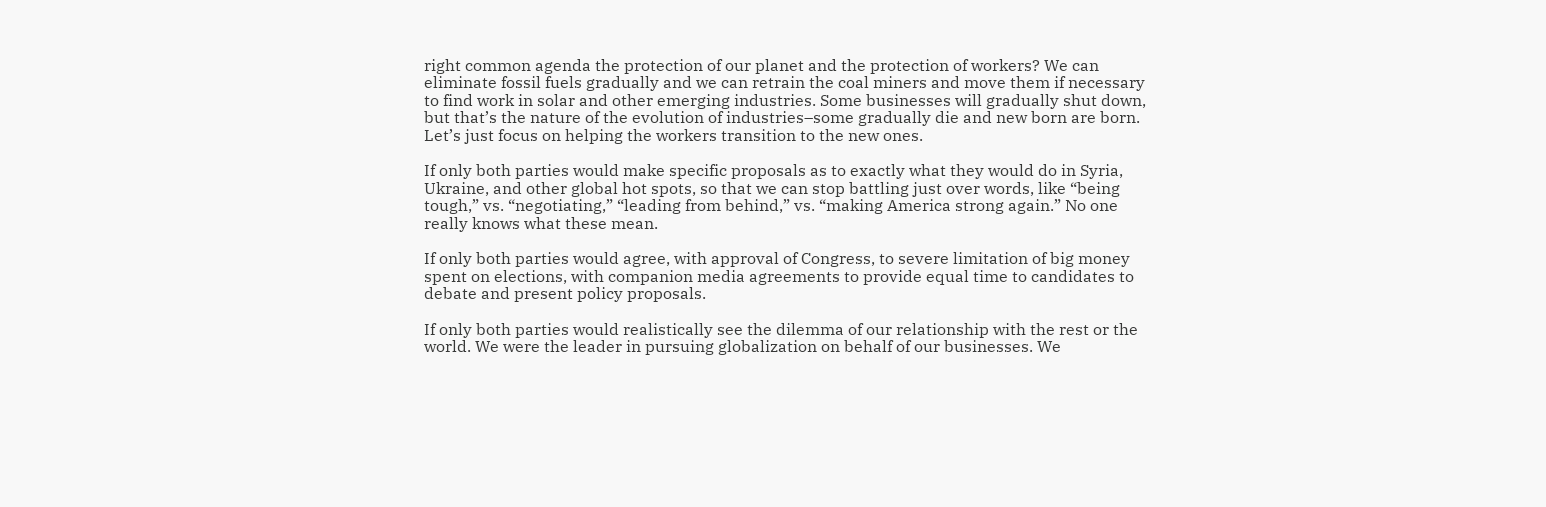right common agenda the protection of our planet and the protection of workers? We can eliminate fossil fuels gradually and we can retrain the coal miners and move them if necessary to find work in solar and other emerging industries. Some businesses will gradually shut down, but that’s the nature of the evolution of industries–some gradually die and new born are born. Let’s just focus on helping the workers transition to the new ones.

If only both parties would make specific proposals as to exactly what they would do in Syria, Ukraine, and other global hot spots, so that we can stop battling just over words, like “being tough,” vs. “negotiating,” “leading from behind,” vs. “making America strong again.” No one really knows what these mean.

If only both parties would agree, with approval of Congress, to severe limitation of big money spent on elections, with companion media agreements to provide equal time to candidates to debate and present policy proposals.

If only both parties would realistically see the dilemma of our relationship with the rest or the world. We were the leader in pursuing globalization on behalf of our businesses. We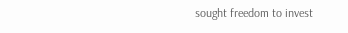sought freedom to invest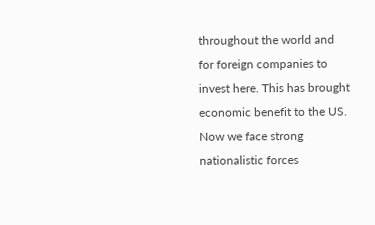throughout the world and for foreign companies to invest here. This has brought economic benefit to the US. Now we face strong nationalistic forces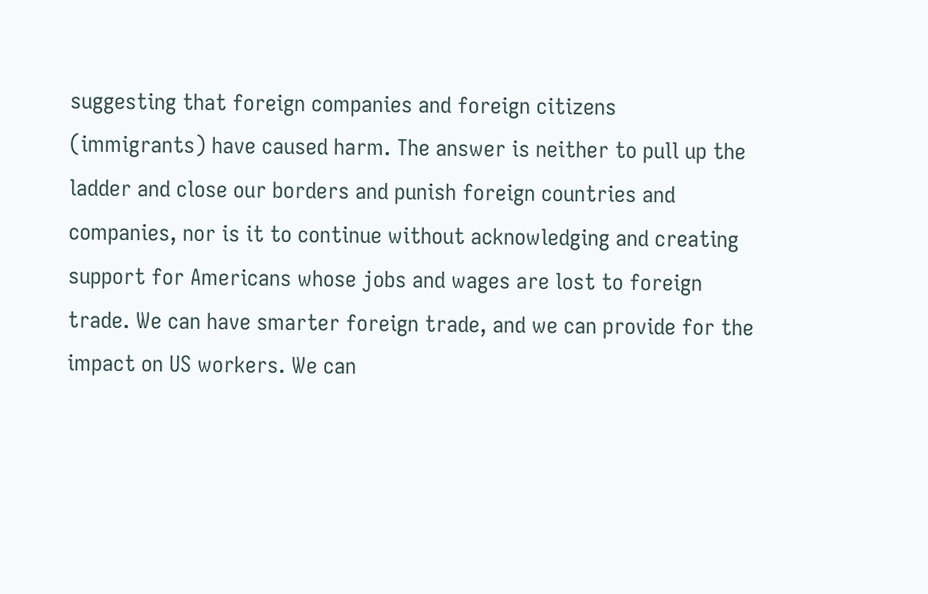suggesting that foreign companies and foreign citizens (immigrants) have caused harm. The answer is neither to pull up the ladder and close our borders and punish foreign countries and companies, nor is it to continue without acknowledging and creating support for Americans whose jobs and wages are lost to foreign trade. We can have smarter foreign trade, and we can provide for the impact on US workers. We can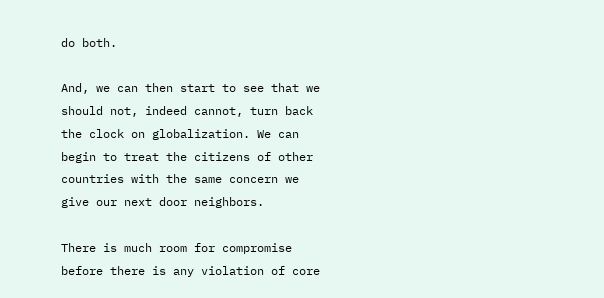do both.

And, we can then start to see that we should not, indeed cannot, turn back the clock on globalization. We can begin to treat the citizens of other countries with the same concern we give our next door neighbors.

There is much room for compromise before there is any violation of core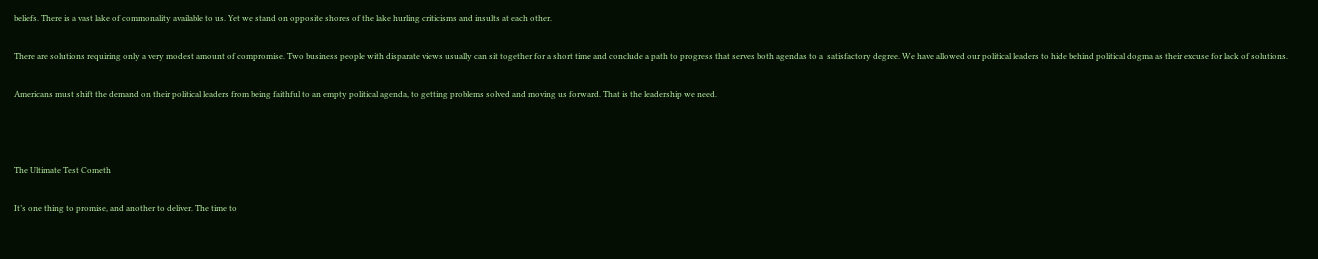beliefs. There is a vast lake of commonality available to us. Yet we stand on opposite shores of the lake hurling criticisms and insults at each other.

There are solutions requiring only a very modest amount of compromise. Two business people with disparate views usually can sit together for a short time and conclude a path to progress that serves both agendas to a  satisfactory degree. We have allowed our political leaders to hide behind political dogma as their excuse for lack of solutions.

Americans must shift the demand on their political leaders from being faithful to an empty political agenda, to getting problems solved and moving us forward. That is the leadership we need.



The Ultimate Test Cometh

It’s one thing to promise, and another to deliver. The time to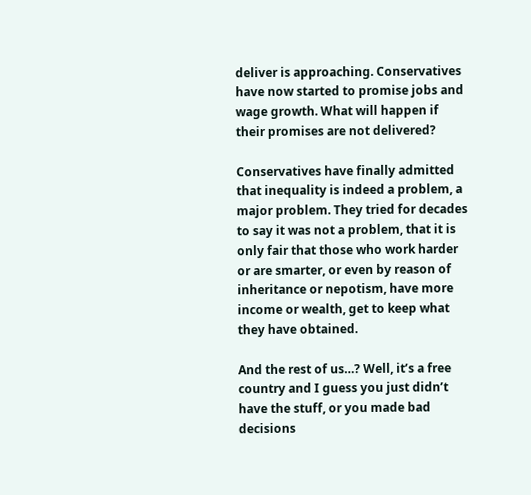deliver is approaching. Conservatives have now started to promise jobs and wage growth. What will happen if their promises are not delivered?

Conservatives have finally admitted that inequality is indeed a problem, a major problem. They tried for decades to say it was not a problem, that it is only fair that those who work harder or are smarter, or even by reason of inheritance or nepotism, have more income or wealth, get to keep what they have obtained.

And the rest of us…? Well, it’s a free country and I guess you just didn’t have the stuff, or you made bad decisions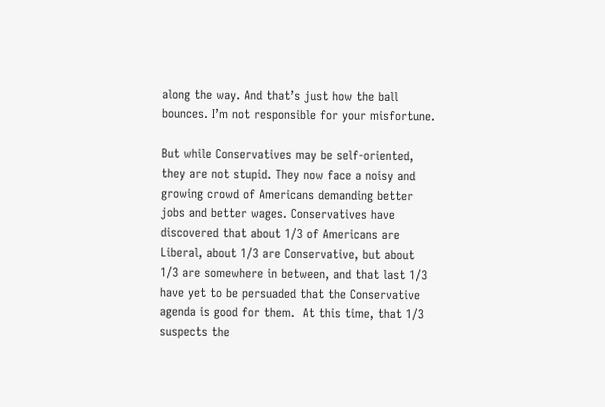along the way. And that’s just how the ball bounces. I’m not responsible for your misfortune.

But while Conservatives may be self-oriented, they are not stupid. They now face a noisy and growing crowd of Americans demanding better jobs and better wages. Conservatives have discovered that about 1/3 of Americans are Liberal, about 1/3 are Conservative, but about 1/3 are somewhere in between, and that last 1/3 have yet to be persuaded that the Conservative agenda is good for them.  At this time, that 1/3 suspects the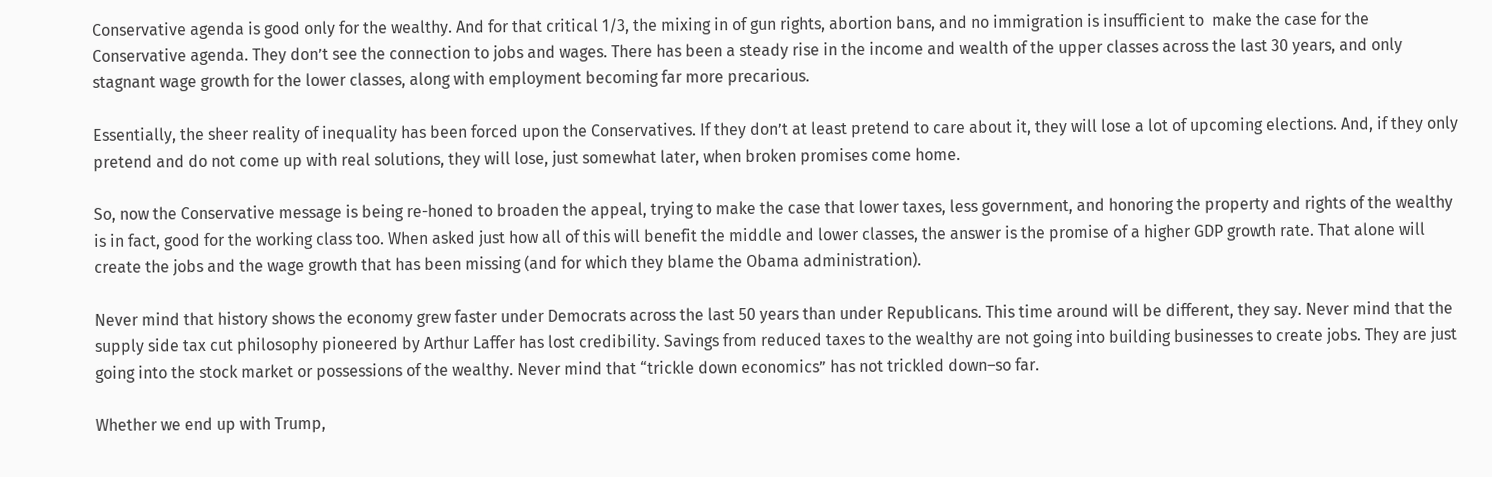Conservative agenda is good only for the wealthy. And for that critical 1/3, the mixing in of gun rights, abortion bans, and no immigration is insufficient to  make the case for the Conservative agenda. They don’t see the connection to jobs and wages. There has been a steady rise in the income and wealth of the upper classes across the last 30 years, and only stagnant wage growth for the lower classes, along with employment becoming far more precarious.

Essentially, the sheer reality of inequality has been forced upon the Conservatives. If they don’t at least pretend to care about it, they will lose a lot of upcoming elections. And, if they only pretend and do not come up with real solutions, they will lose, just somewhat later, when broken promises come home.

So, now the Conservative message is being re-honed to broaden the appeal, trying to make the case that lower taxes, less government, and honoring the property and rights of the wealthy is in fact, good for the working class too. When asked just how all of this will benefit the middle and lower classes, the answer is the promise of a higher GDP growth rate. That alone will create the jobs and the wage growth that has been missing (and for which they blame the Obama administration).

Never mind that history shows the economy grew faster under Democrats across the last 50 years than under Republicans. This time around will be different, they say. Never mind that the supply side tax cut philosophy pioneered by Arthur Laffer has lost credibility. Savings from reduced taxes to the wealthy are not going into building businesses to create jobs. They are just going into the stock market or possessions of the wealthy. Never mind that “trickle down economics” has not trickled down–so far.

Whether we end up with Trump,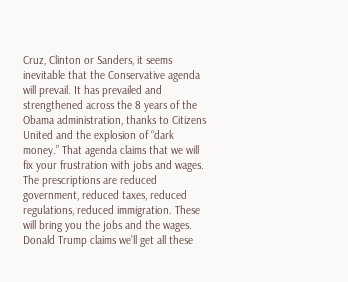Cruz, Clinton or Sanders, it seems inevitable that the Conservative agenda will prevail. It has prevailed and strengthened across the 8 years of the Obama administration, thanks to Citizens United and the explosion of “dark money.” That agenda claims that we will fix your frustration with jobs and wages. The prescriptions are reduced government, reduced taxes, reduced regulations, reduced immigration. These will bring you the jobs and the wages. Donald Trump claims we’ll get all these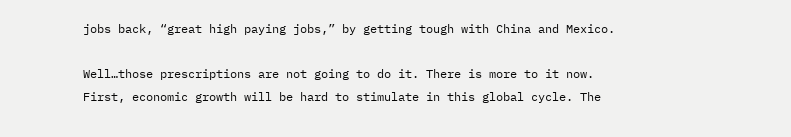jobs back, “great high paying jobs,” by getting tough with China and Mexico.

Well…those prescriptions are not going to do it. There is more to it now. First, economic growth will be hard to stimulate in this global cycle. The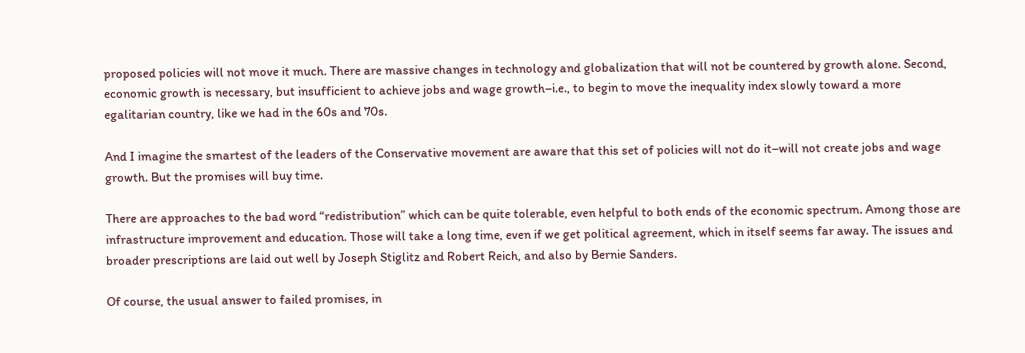proposed policies will not move it much. There are massive changes in technology and globalization that will not be countered by growth alone. Second, economic growth is necessary, but insufficient to achieve jobs and wage growth–i.e., to begin to move the inequality index slowly toward a more egalitarian country, like we had in the 60s and 70s.

And I imagine the smartest of the leaders of the Conservative movement are aware that this set of policies will not do it–will not create jobs and wage growth. But the promises will buy time.

There are approaches to the bad word “redistribution” which can be quite tolerable, even helpful to both ends of the economic spectrum. Among those are infrastructure improvement and education. Those will take a long time, even if we get political agreement, which in itself seems far away. The issues and broader prescriptions are laid out well by Joseph Stiglitz and Robert Reich, and also by Bernie Sanders.

Of course, the usual answer to failed promises, in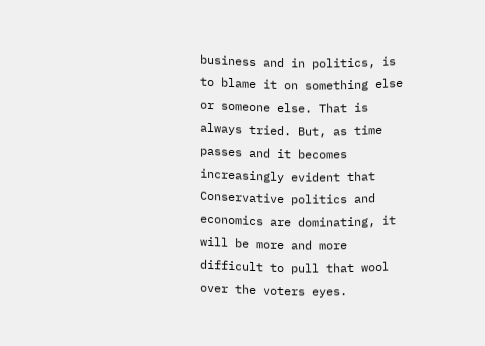business and in politics, is to blame it on something else or someone else. That is always tried. But, as time passes and it becomes increasingly evident that Conservative politics and economics are dominating, it will be more and more difficult to pull that wool over the voters eyes.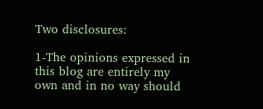Two disclosures:

1-The opinions expressed in this blog are entirely my own and in no way should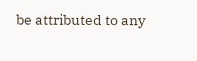be attributed to any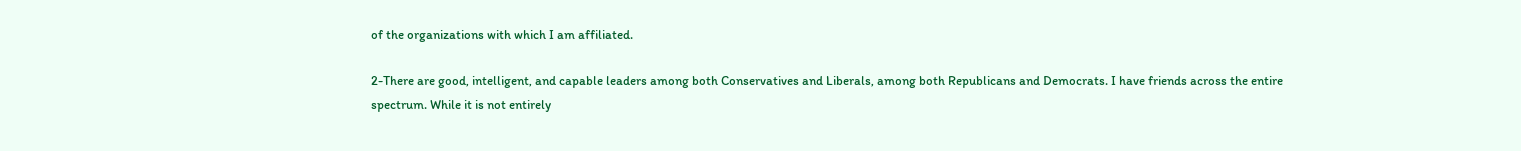of the organizations with which I am affiliated.

2-There are good, intelligent, and capable leaders among both Conservatives and Liberals, among both Republicans and Democrats. I have friends across the entire spectrum. While it is not entirely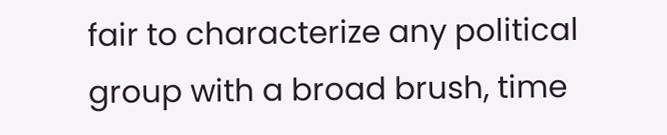fair to characterize any political group with a broad brush, time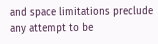and space limitations preclude any attempt to be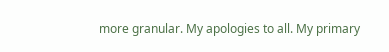more granular. My apologies to all. My primary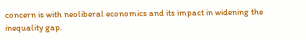concern is with neoliberal economics and its impact in widening the inequality gap.